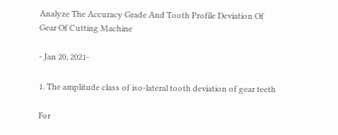Analyze The Accuracy Grade And Tooth Profile Deviation Of Gear Of Cutting Machine

- Jan 20, 2021-

1. The amplitude class of iso-lateral tooth deviation of gear teeth

For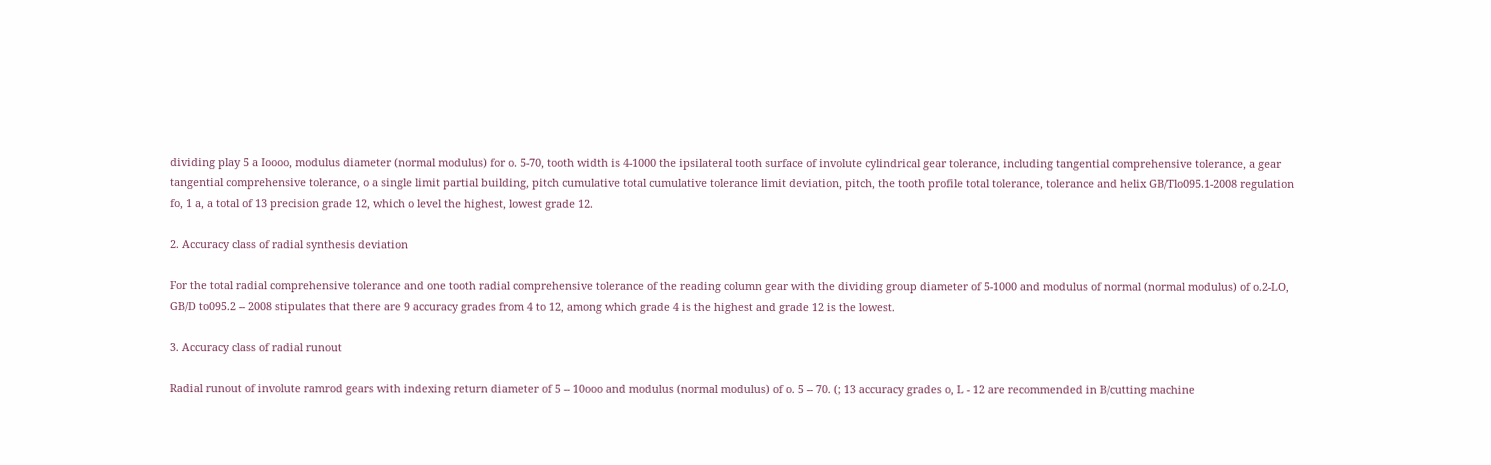dividing play 5 a Ioooo, modulus diameter (normal modulus) for o. 5-70, tooth width is 4-1000 the ipsilateral tooth surface of involute cylindrical gear tolerance, including tangential comprehensive tolerance, a gear tangential comprehensive tolerance, o a single limit partial building, pitch cumulative total cumulative tolerance limit deviation, pitch, the tooth profile total tolerance, tolerance and helix GB/Tlo095.1-2008 regulation fo, 1 a, a total of 13 precision grade 12, which o level the highest, lowest grade 12.

2. Accuracy class of radial synthesis deviation

For the total radial comprehensive tolerance and one tooth radial comprehensive tolerance of the reading column gear with the dividing group diameter of 5-1000 and modulus of normal (normal modulus) of o.2-LO, GB/D to095.2 -- 2008 stipulates that there are 9 accuracy grades from 4 to 12, among which grade 4 is the highest and grade 12 is the lowest.

3. Accuracy class of radial runout

Radial runout of involute ramrod gears with indexing return diameter of 5 -- 10ooo and modulus (normal modulus) of o. 5 -- 70. (; 13 accuracy grades o, L - 12 are recommended in B/cutting machine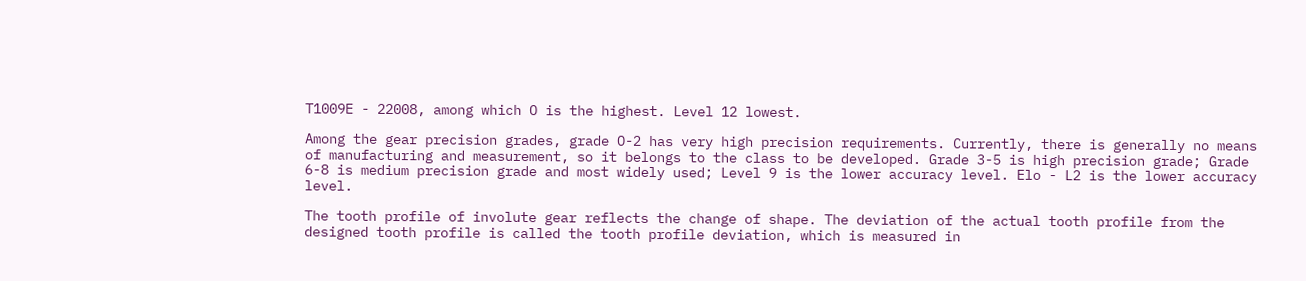T1009E - 22008, among which O is the highest. Level 12 lowest.

Among the gear precision grades, grade O-2 has very high precision requirements. Currently, there is generally no means of manufacturing and measurement, so it belongs to the class to be developed. Grade 3-5 is high precision grade; Grade 6-8 is medium precision grade and most widely used; Level 9 is the lower accuracy level. Elo - L2 is the lower accuracy level.

The tooth profile of involute gear reflects the change of shape. The deviation of the actual tooth profile from the designed tooth profile is called the tooth profile deviation, which is measured in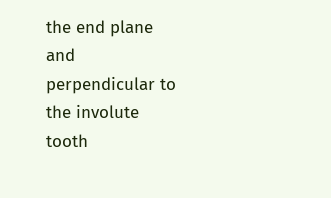the end plane and perpendicular to the involute tooth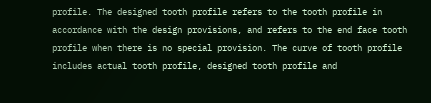profile. The designed tooth profile refers to the tooth profile in accordance with the design provisions, and refers to the end face tooth profile when there is no special provision. The curve of tooth profile includes actual tooth profile, designed tooth profile and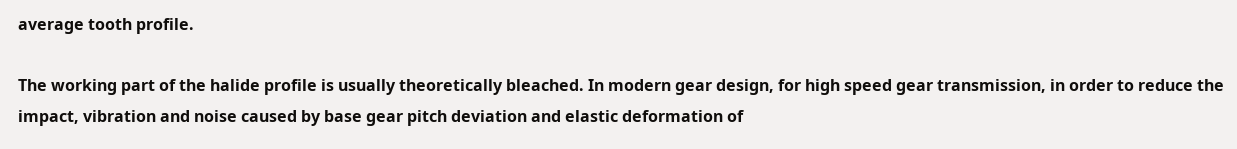average tooth profile.

The working part of the halide profile is usually theoretically bleached. In modern gear design, for high speed gear transmission, in order to reduce the impact, vibration and noise caused by base gear pitch deviation and elastic deformation of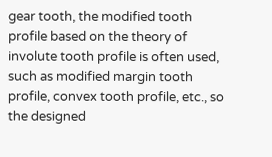gear tooth, the modified tooth profile based on the theory of involute tooth profile is often used, such as modified margin tooth profile, convex tooth profile, etc., so the designed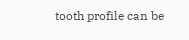tooth profile can be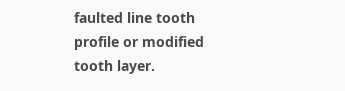faulted line tooth profile or modified tooth layer.